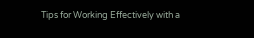Tips for Working Effectively with a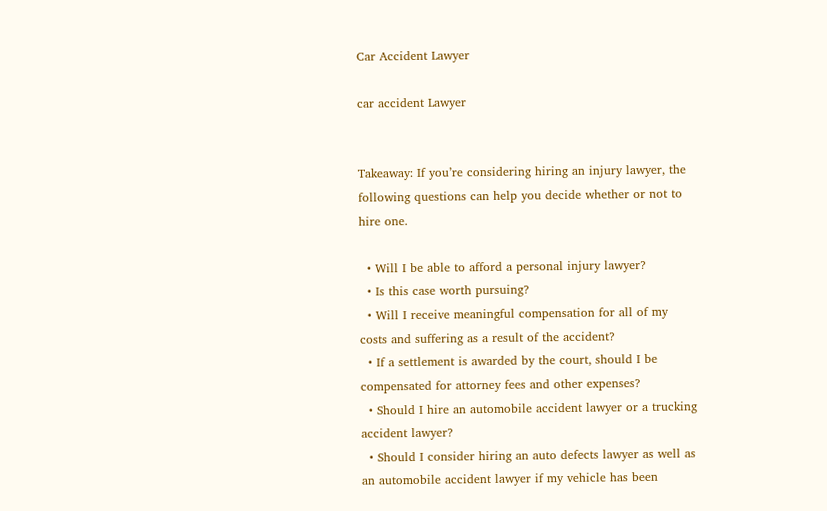Car Accident Lawyer

car accident Lawyer


Takeaway: If you’re considering hiring an injury lawyer, the following questions can help you decide whether or not to hire one.

  • Will I be able to afford a personal injury lawyer?
  • Is this case worth pursuing?
  • Will I receive meaningful compensation for all of my costs and suffering as a result of the accident?
  • If a settlement is awarded by the court, should I be compensated for attorney fees and other expenses?
  • Should I hire an automobile accident lawyer or a trucking accident lawyer?
  • Should I consider hiring an auto defects lawyer as well as an automobile accident lawyer if my vehicle has been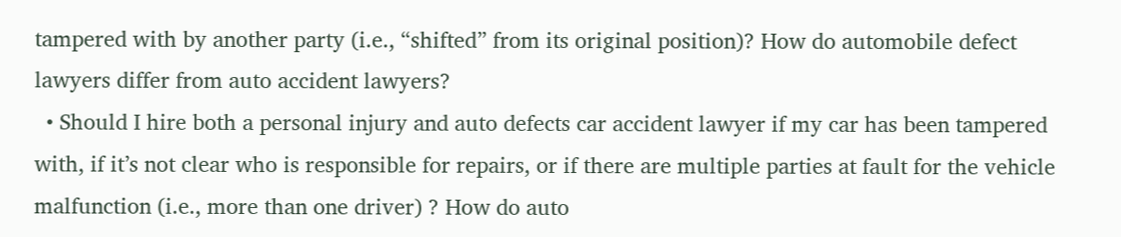tampered with by another party (i.e., “shifted” from its original position)? How do automobile defect lawyers differ from auto accident lawyers?
  • Should I hire both a personal injury and auto defects car accident lawyer if my car has been tampered with, if it’s not clear who is responsible for repairs, or if there are multiple parties at fault for the vehicle malfunction (i.e., more than one driver) ? How do auto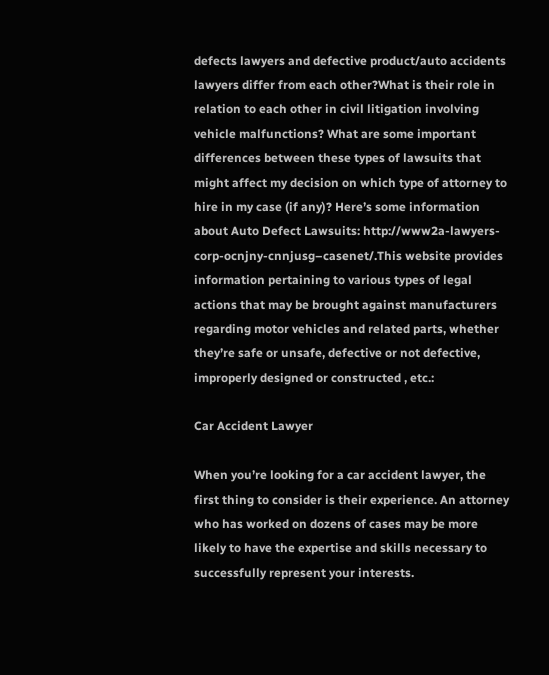defects lawyers and defective product/auto accidents lawyers differ from each other?What is their role in relation to each other in civil litigation involving vehicle malfunctions? What are some important differences between these types of lawsuits that might affect my decision on which type of attorney to hire in my case (if any)? Here’s some information about Auto Defect Lawsuits: http://www2a-lawyers-corp-ocnjny-cnnjusg–casenet/.This website provides information pertaining to various types of legal actions that may be brought against manufacturers regarding motor vehicles and related parts, whether they’re safe or unsafe, defective or not defective, improperly designed or constructed , etc.:

Car Accident Lawyer

When you’re looking for a car accident lawyer, the first thing to consider is their experience. An attorney who has worked on dozens of cases may be more likely to have the expertise and skills necessary to successfully represent your interests.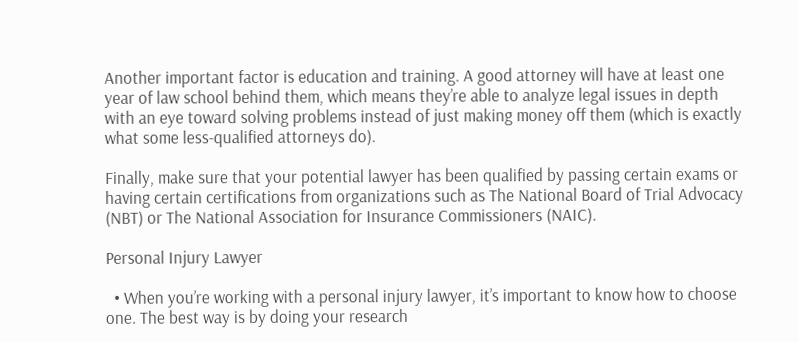Another important factor is education and training. A good attorney will have at least one year of law school behind them, which means they’re able to analyze legal issues in depth with an eye toward solving problems instead of just making money off them (which is exactly what some less-qualified attorneys do).

Finally, make sure that your potential lawyer has been qualified by passing certain exams or having certain certifications from organizations such as The National Board of Trial Advocacy (NBT) or The National Association for Insurance Commissioners (NAIC).

Personal Injury Lawyer

  • When you’re working with a personal injury lawyer, it’s important to know how to choose one. The best way is by doing your research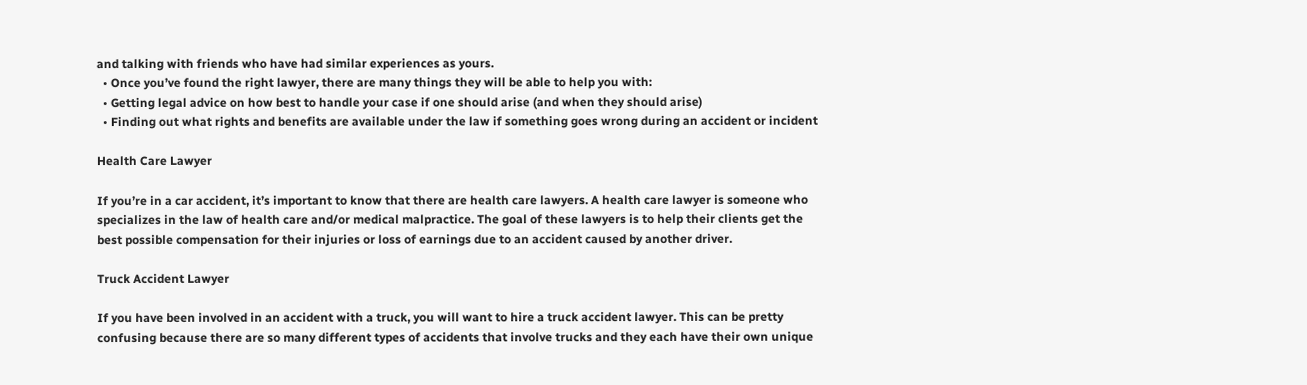and talking with friends who have had similar experiences as yours.
  • Once you’ve found the right lawyer, there are many things they will be able to help you with:
  • Getting legal advice on how best to handle your case if one should arise (and when they should arise)
  • Finding out what rights and benefits are available under the law if something goes wrong during an accident or incident

Health Care Lawyer

If you’re in a car accident, it’s important to know that there are health care lawyers. A health care lawyer is someone who specializes in the law of health care and/or medical malpractice. The goal of these lawyers is to help their clients get the best possible compensation for their injuries or loss of earnings due to an accident caused by another driver.

Truck Accident Lawyer

If you have been involved in an accident with a truck, you will want to hire a truck accident lawyer. This can be pretty confusing because there are so many different types of accidents that involve trucks and they each have their own unique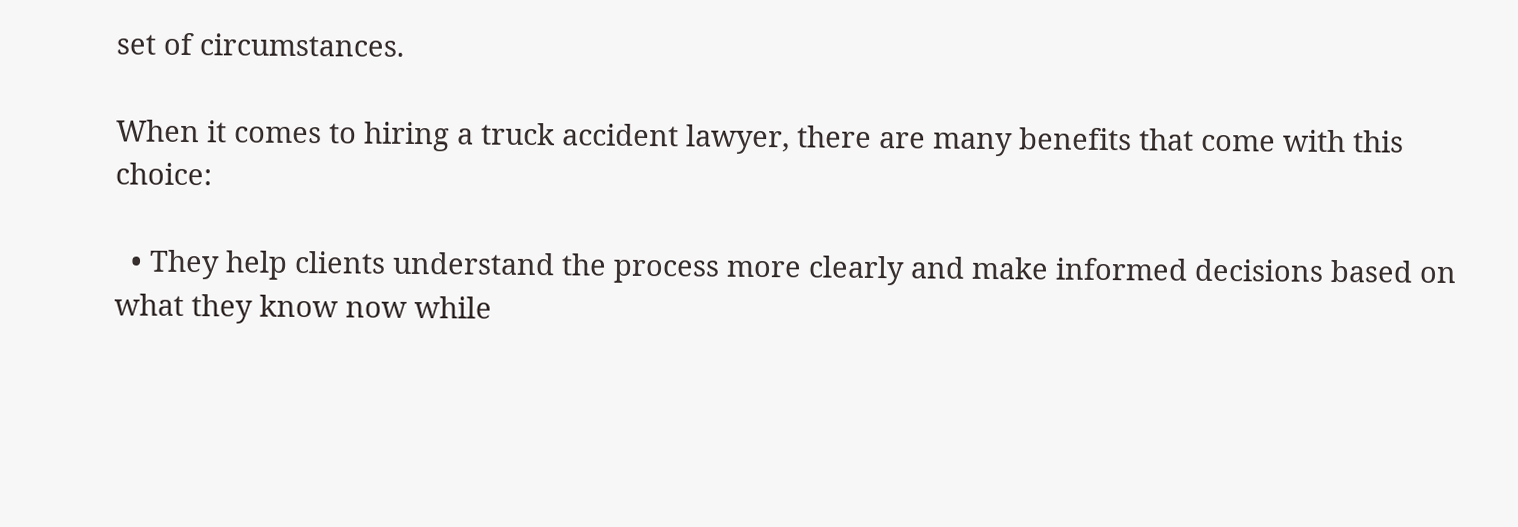set of circumstances.

When it comes to hiring a truck accident lawyer, there are many benefits that come with this choice:

  • They help clients understand the process more clearly and make informed decisions based on what they know now while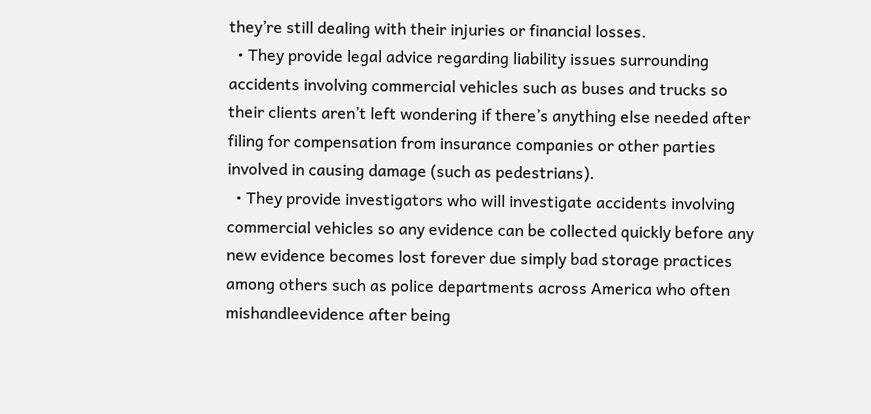they’re still dealing with their injuries or financial losses.
  • They provide legal advice regarding liability issues surrounding accidents involving commercial vehicles such as buses and trucks so their clients aren’t left wondering if there’s anything else needed after filing for compensation from insurance companies or other parties involved in causing damage (such as pedestrians).
  • They provide investigators who will investigate accidents involving commercial vehicles so any evidence can be collected quickly before any new evidence becomes lost forever due simply bad storage practices among others such as police departments across America who often mishandleevidence after being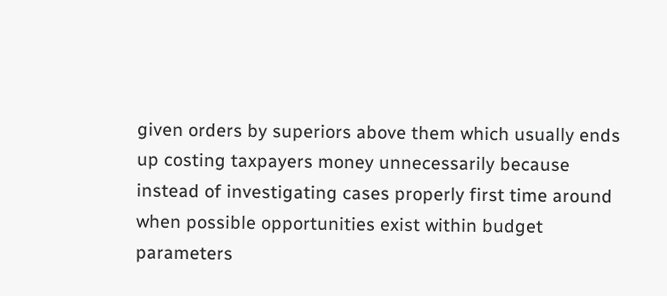given orders by superiors above them which usually ends up costing taxpayers money unnecessarily because instead of investigating cases properly first time around when possible opportunities exist within budget parameters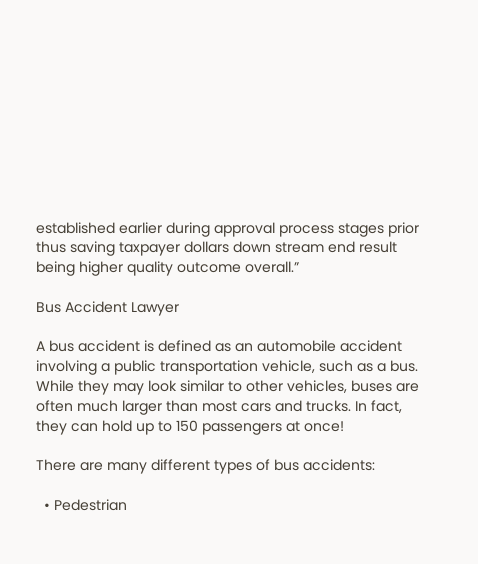established earlier during approval process stages prior thus saving taxpayer dollars down stream end result being higher quality outcome overall.”

Bus Accident Lawyer

A bus accident is defined as an automobile accident involving a public transportation vehicle, such as a bus. While they may look similar to other vehicles, buses are often much larger than most cars and trucks. In fact, they can hold up to 150 passengers at once!

There are many different types of bus accidents:

  • Pedestrian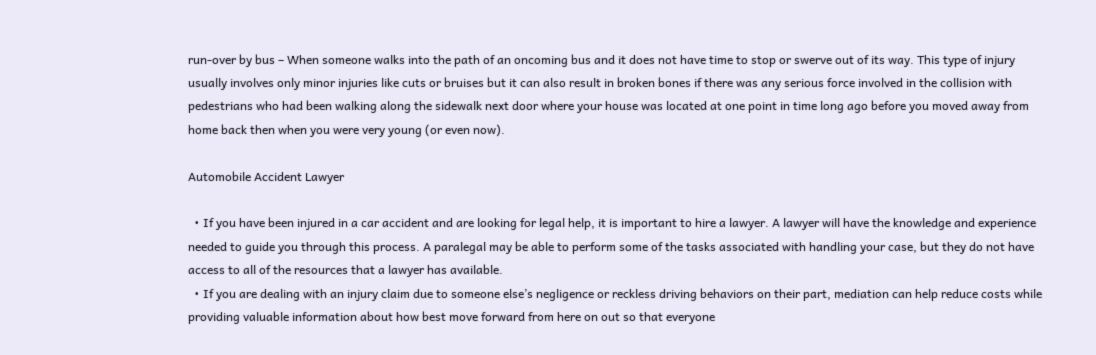run-over by bus – When someone walks into the path of an oncoming bus and it does not have time to stop or swerve out of its way. This type of injury usually involves only minor injuries like cuts or bruises but it can also result in broken bones if there was any serious force involved in the collision with pedestrians who had been walking along the sidewalk next door where your house was located at one point in time long ago before you moved away from home back then when you were very young (or even now).

Automobile Accident Lawyer

  • If you have been injured in a car accident and are looking for legal help, it is important to hire a lawyer. A lawyer will have the knowledge and experience needed to guide you through this process. A paralegal may be able to perform some of the tasks associated with handling your case, but they do not have access to all of the resources that a lawyer has available.
  • If you are dealing with an injury claim due to someone else’s negligence or reckless driving behaviors on their part, mediation can help reduce costs while providing valuable information about how best move forward from here on out so that everyone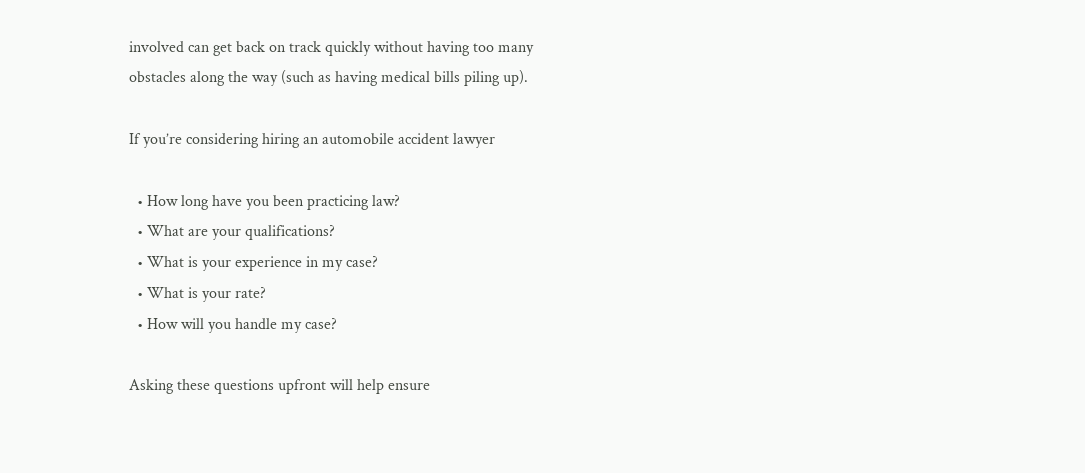involved can get back on track quickly without having too many obstacles along the way (such as having medical bills piling up).

If you’re considering hiring an automobile accident lawyer

  • How long have you been practicing law?
  • What are your qualifications?
  • What is your experience in my case?
  • What is your rate?
  • How will you handle my case?

Asking these questions upfront will help ensure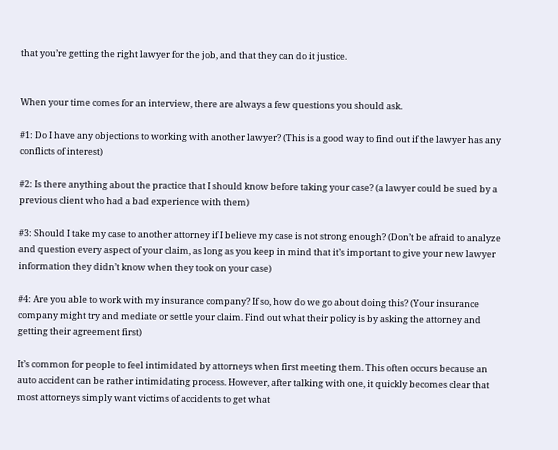that you’re getting the right lawyer for the job, and that they can do it justice.


When your time comes for an interview, there are always a few questions you should ask.

#1: Do I have any objections to working with another lawyer? (This is a good way to find out if the lawyer has any conflicts of interest)

#2: Is there anything about the practice that I should know before taking your case? (a lawyer could be sued by a previous client who had a bad experience with them)

#3: Should I take my case to another attorney if I believe my case is not strong enough? (Don’t be afraid to analyze and question every aspect of your claim, as long as you keep in mind that it’s important to give your new lawyer information they didn’t know when they took on your case)

#4: Are you able to work with my insurance company? If so, how do we go about doing this? (Your insurance company might try and mediate or settle your claim. Find out what their policy is by asking the attorney and getting their agreement first)

It’s common for people to feel intimidated by attorneys when first meeting them. This often occurs because an auto accident can be rather intimidating process. However, after talking with one, it quickly becomes clear that most attorneys simply want victims of accidents to get what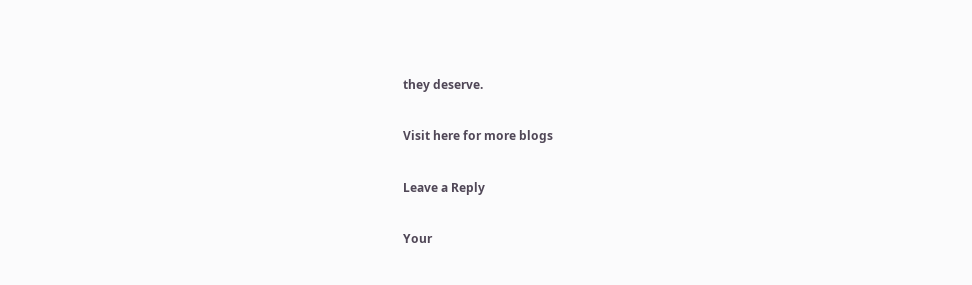they deserve.

Visit here for more blogs

Leave a Reply

Your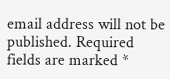email address will not be published. Required fields are marked *